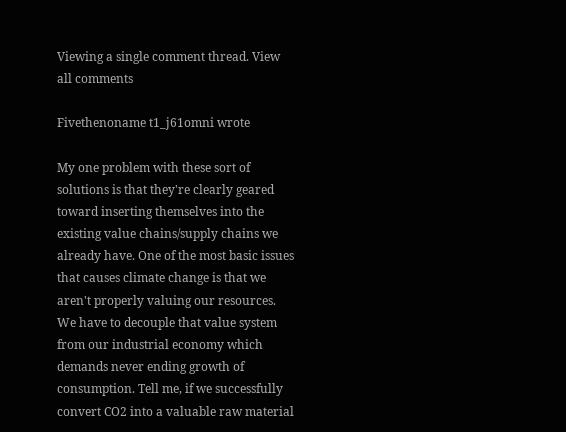Viewing a single comment thread. View all comments

Fivethenoname t1_j61omni wrote

My one problem with these sort of solutions is that they're clearly geared toward inserting themselves into the existing value chains/supply chains we already have. One of the most basic issues that causes climate change is that we aren't properly valuing our resources. We have to decouple that value system from our industrial economy which demands never ending growth of consumption. Tell me, if we successfully convert CO2 into a valuable raw material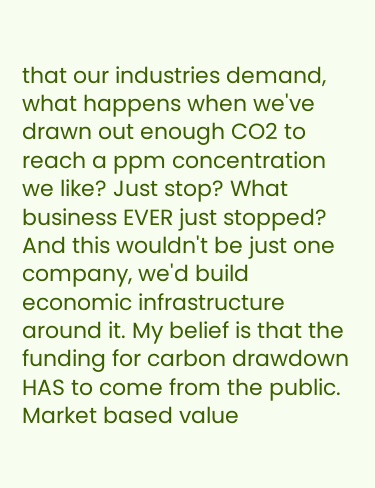that our industries demand, what happens when we've drawn out enough CO2 to reach a ppm concentration we like? Just stop? What business EVER just stopped? And this wouldn't be just one company, we'd build economic infrastructure around it. My belief is that the funding for carbon drawdown HAS to come from the public. Market based value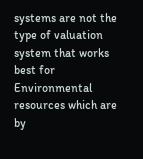systems are not the type of valuation system that works best for Environmental resources which are by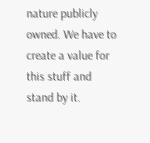nature publicly owned. We have to create a value for this stuff and stand by it.